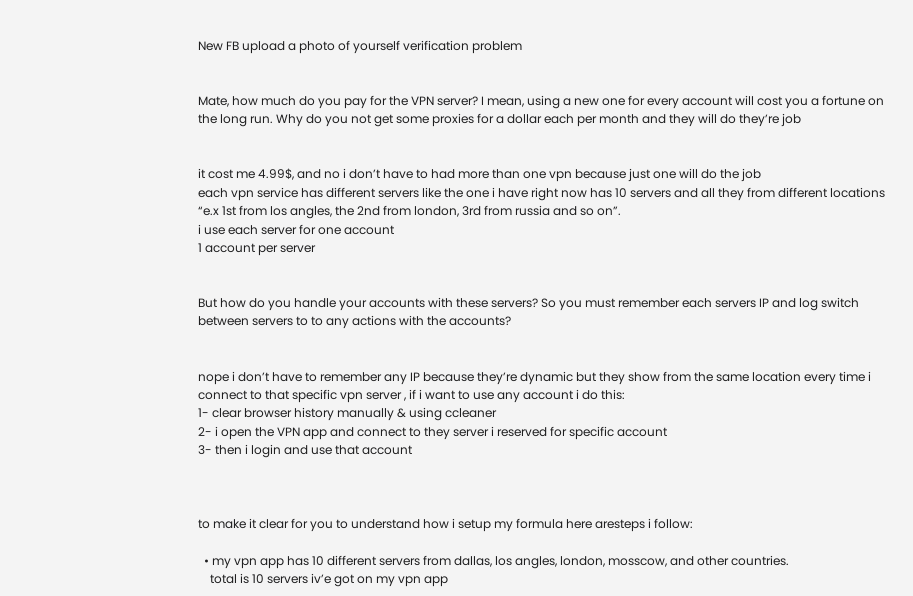New FB upload a photo of yourself verification problem


Mate, how much do you pay for the VPN server? I mean, using a new one for every account will cost you a fortune on the long run. Why do you not get some proxies for a dollar each per month and they will do they’re job


it cost me 4.99$, and no i don’t have to had more than one vpn because just one will do the job
each vpn service has different servers like the one i have right now has 10 servers and all they from different locations “e.x 1st from los angles, the 2nd from london, 3rd from russia and so on”.
i use each server for one account
1 account per server


But how do you handle your accounts with these servers? So you must remember each servers IP and log switch between servers to to any actions with the accounts?


nope i don’t have to remember any IP because they’re dynamic but they show from the same location every time i connect to that specific vpn server , if i want to use any account i do this:
1- clear browser history manually & using ccleaner
2- i open the VPN app and connect to they server i reserved for specific account
3- then i login and use that account



to make it clear for you to understand how i setup my formula here aresteps i follow:

  • my vpn app has 10 different servers from dallas, los angles, london, mosscow, and other countries.
    total is 10 servers iv’e got on my vpn app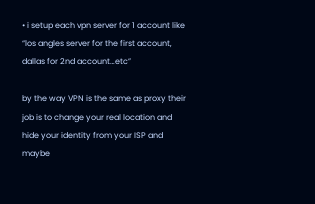• i setup each vpn server for 1 account like “los angles server for the first account, dallas for 2nd account…etc”

by the way VPN is the same as proxy their job is to change your real location and hide your identity from your ISP and maybe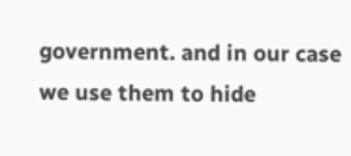government. and in our case we use them to hide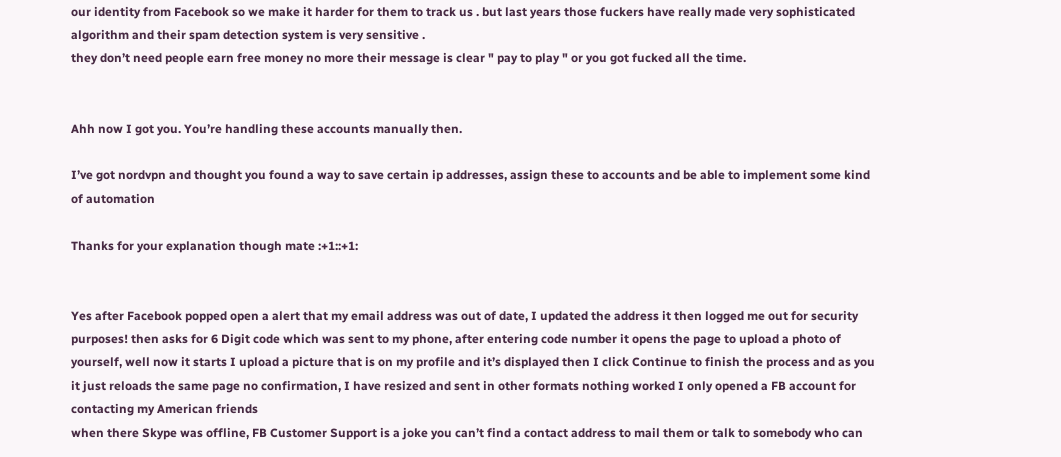our identity from Facebook so we make it harder for them to track us . but last years those fuckers have really made very sophisticated algorithm and their spam detection system is very sensitive .
they don’t need people earn free money no more their message is clear " pay to play " or you got fucked all the time.


Ahh now I got you. You’re handling these accounts manually then.

I’ve got nordvpn and thought you found a way to save certain ip addresses, assign these to accounts and be able to implement some kind of automation

Thanks for your explanation though mate :+1::+1:


Yes after Facebook popped open a alert that my email address was out of date, I updated the address it then logged me out for security purposes! then asks for 6 Digit code which was sent to my phone, after entering code number it opens the page to upload a photo of yourself, well now it starts I upload a picture that is on my profile and it’s displayed then I click Continue to finish the process and as you it just reloads the same page no confirmation, I have resized and sent in other formats nothing worked I only opened a FB account for contacting my American friends
when there Skype was offline, FB Customer Support is a joke you can’t find a contact address to mail them or talk to somebody who can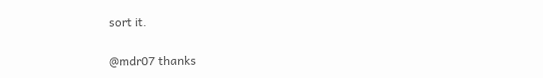sort it.


@mdr07 thanks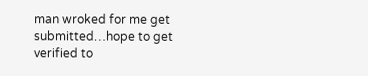man wroked for me get submitted…hope to get verified to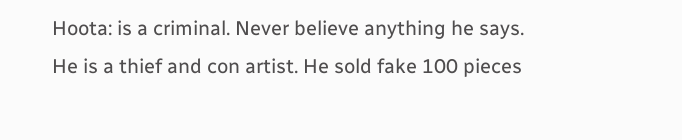Hoota: is a criminal. Never believe anything he says. He is a thief and con artist. He sold fake 100 pieces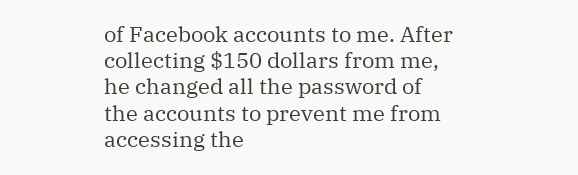of Facebook accounts to me. After collecting $150 dollars from me, he changed all the password of the accounts to prevent me from accessing the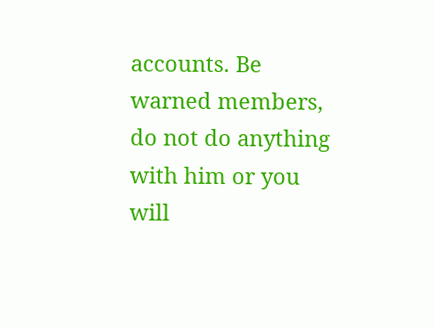accounts. Be warned members, do not do anything with him or you will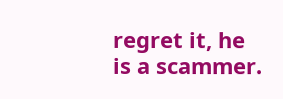regret it, he is a scammer.